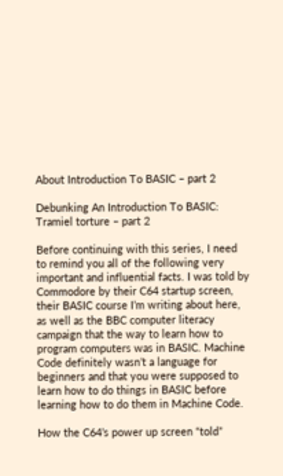About Introduction To BASIC – part 2

Debunking An Introduction To BASIC: Tramiel torture – part 2

Before continuing with this series, I need to remind you all of the following very important and influential facts. I was told by Commodore by their C64 startup screen, their BASIC course I’m writing about here, as well as the BBC computer literacy campaign that the way to learn how to program computers was in BASIC. Machine Code definitely wasn’t a language for beginners and that you were supposed to learn how to do things in BASIC before learning how to do them in Machine Code.

How the C64’s power up screen “told”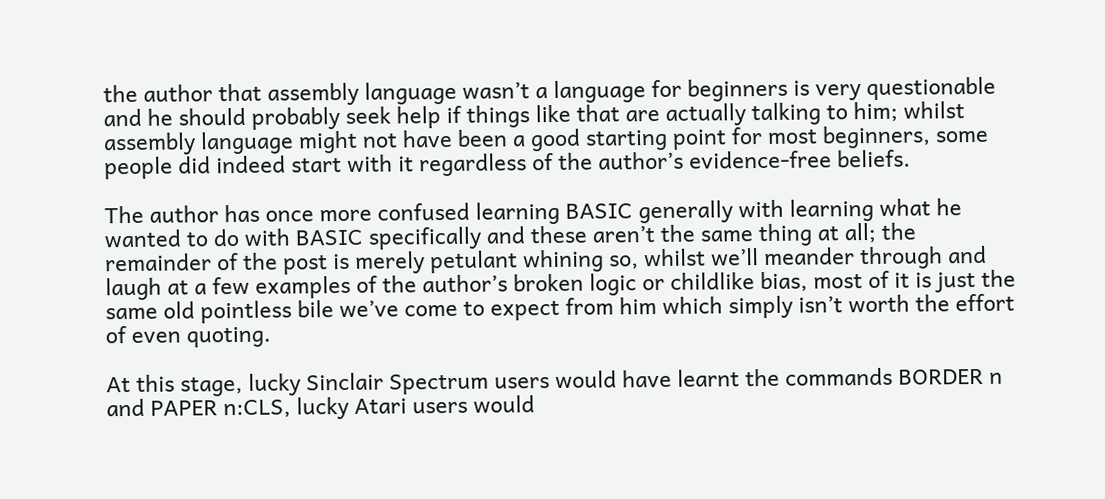the author that assembly language wasn’t a language for beginners is very questionable and he should probably seek help if things like that are actually talking to him; whilst assembly language might not have been a good starting point for most beginners, some people did indeed start with it regardless of the author’s evidence-free beliefs.

The author has once more confused learning BASIC generally with learning what he wanted to do with BASIC specifically and these aren’t the same thing at all; the remainder of the post is merely petulant whining so, whilst we’ll meander through and laugh at a few examples of the author’s broken logic or childlike bias, most of it is just the same old pointless bile we’ve come to expect from him which simply isn’t worth the effort of even quoting.

At this stage, lucky Sinclair Spectrum users would have learnt the commands BORDER n and PAPER n:CLS, lucky Atari users would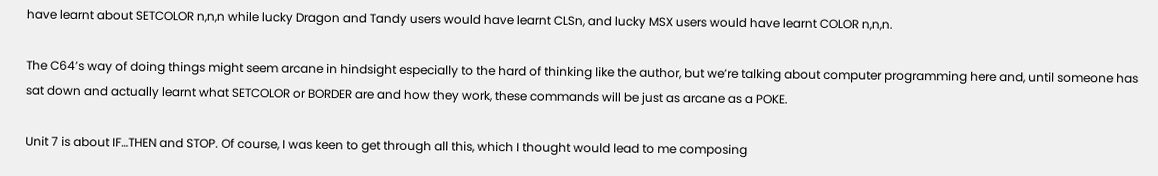have learnt about SETCOLOR n,n,n while lucky Dragon and Tandy users would have learnt CLSn, and lucky MSX users would have learnt COLOR n,n,n.

The C64’s way of doing things might seem arcane in hindsight especially to the hard of thinking like the author, but we’re talking about computer programming here and, until someone has sat down and actually learnt what SETCOLOR or BORDER are and how they work, these commands will be just as arcane as a POKE.

Unit 7 is about IF…THEN and STOP. Of course, I was keen to get through all this, which I thought would lead to me composing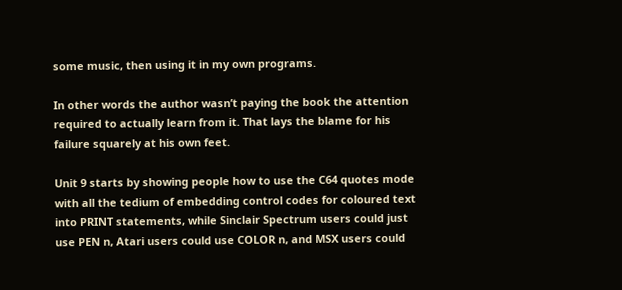some music, then using it in my own programs.

In other words the author wasn’t paying the book the attention required to actually learn from it. That lays the blame for his failure squarely at his own feet.

Unit 9 starts by showing people how to use the C64 quotes mode with all the tedium of embedding control codes for coloured text into PRINT statements, while Sinclair Spectrum users could just use PEN n, Atari users could use COLOR n, and MSX users could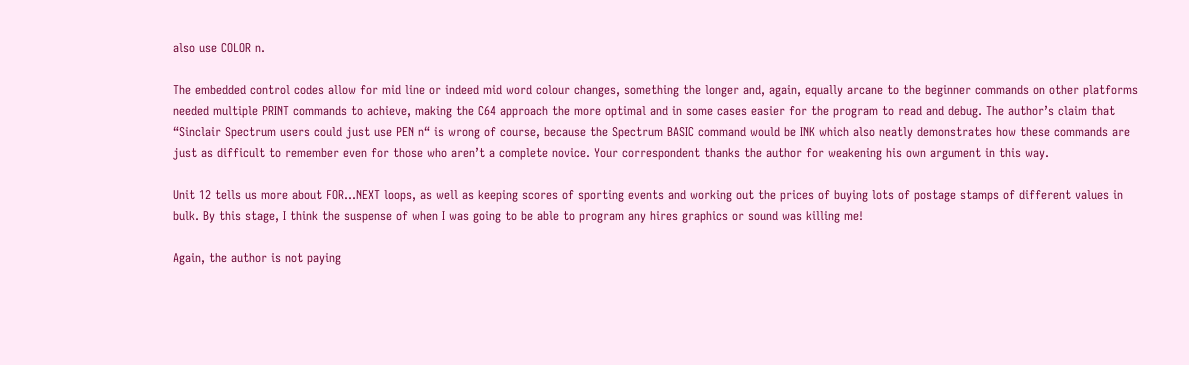also use COLOR n.

The embedded control codes allow for mid line or indeed mid word colour changes, something the longer and, again, equally arcane to the beginner commands on other platforms needed multiple PRINT commands to achieve, making the C64 approach the more optimal and in some cases easier for the program to read and debug. The author’s claim that “Sinclair Spectrum users could just use PEN n“ is wrong of course, because the Spectrum BASIC command would be INK which also neatly demonstrates how these commands are just as difficult to remember even for those who aren’t a complete novice. Your correspondent thanks the author for weakening his own argument in this way.

Unit 12 tells us more about FOR…NEXT loops, as well as keeping scores of sporting events and working out the prices of buying lots of postage stamps of different values in bulk. By this stage, I think the suspense of when I was going to be able to program any hires graphics or sound was killing me!

Again, the author is not paying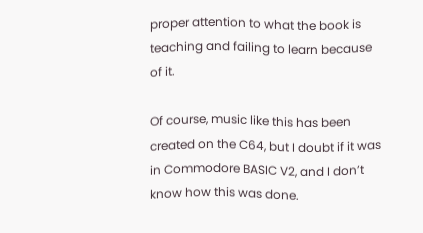proper attention to what the book is teaching and failing to learn because of it.

Of course, music like this has been created on the C64, but I doubt if it was in Commodore BASIC V2, and I don’t know how this was done.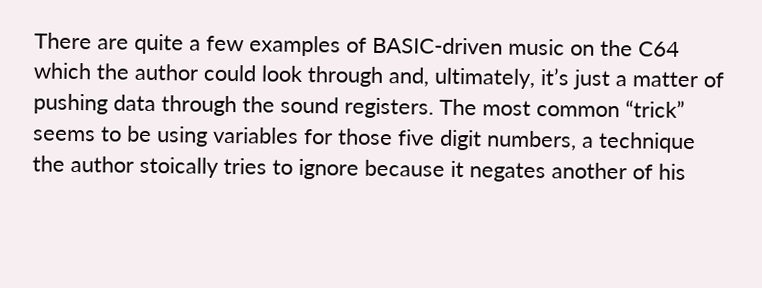There are quite a few examples of BASIC-driven music on the C64 which the author could look through and, ultimately, it’s just a matter of pushing data through the sound registers. The most common “trick” seems to be using variables for those five digit numbers, a technique the author stoically tries to ignore because it negates another of his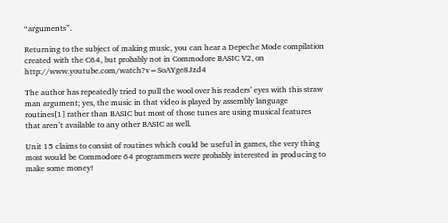“arguments”.

Returning to the subject of making music, you can hear a Depeche Mode compilation created with the C64, but probably not in Commodore BASIC V2, on http://www.youtube.com/watch?v=SoAYge8Jzd4

The author has repeatedly tried to pull the wool over his readers’ eyes with this straw man argument; yes, the music in that video is played by assembly language routines[1] rather than BASIC but most of those tunes are using musical features that aren’t available to any other BASIC as well.

Unit 15 claims to consist of routines which could be useful in games, the very thing most would be Commodore 64 programmers were probably interested in producing to make some money!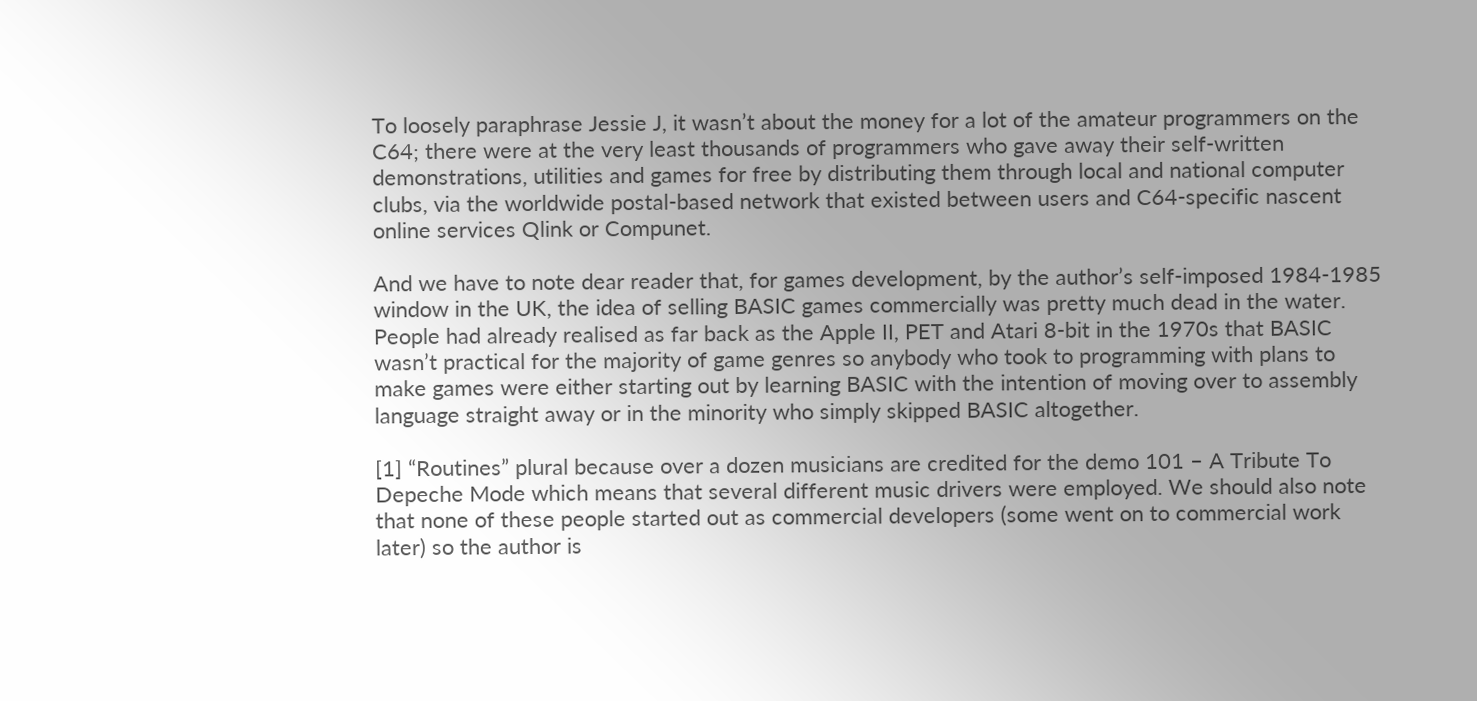To loosely paraphrase Jessie J, it wasn’t about the money for a lot of the amateur programmers on the C64; there were at the very least thousands of programmers who gave away their self-written demonstrations, utilities and games for free by distributing them through local and national computer clubs, via the worldwide postal-based network that existed between users and C64-specific nascent online services Qlink or Compunet.

And we have to note dear reader that, for games development, by the author’s self-imposed 1984-1985 window in the UK, the idea of selling BASIC games commercially was pretty much dead in the water. People had already realised as far back as the Apple II, PET and Atari 8-bit in the 1970s that BASIC wasn’t practical for the majority of game genres so anybody who took to programming with plans to make games were either starting out by learning BASIC with the intention of moving over to assembly language straight away or in the minority who simply skipped BASIC altogether.

[1] “Routines” plural because over a dozen musicians are credited for the demo 101 – A Tribute To Depeche Mode which means that several different music drivers were employed. We should also note that none of these people started out as commercial developers (some went on to commercial work later) so the author is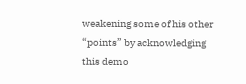weakening some of his other “points” by acknowledging this demo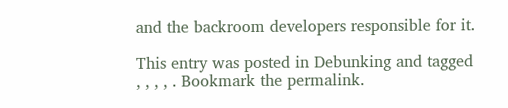and the backroom developers responsible for it.

This entry was posted in Debunking and tagged , , , , . Bookmark the permalink.